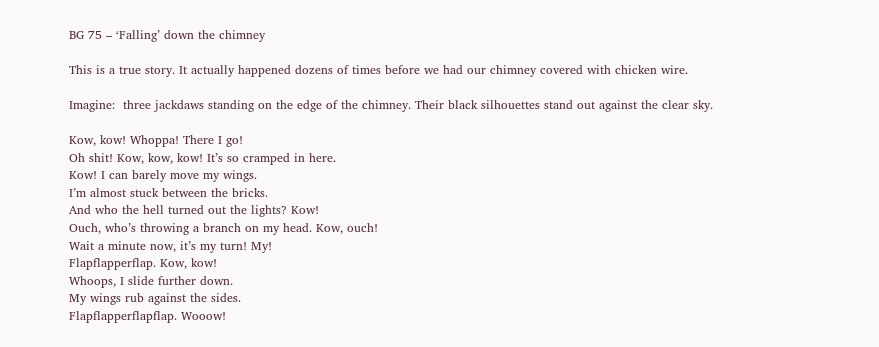BG 75 – ‘Falling’ down the chimney

This is a true story. It actually happened dozens of times before we had our chimney covered with chicken wire.

Imagine:  three jackdaws standing on the edge of the chimney. Their black silhouettes stand out against the clear sky.

Kow, kow! Whoppa! There I go!
Oh shit! Kow, kow, kow! It’s so cramped in here.
Kow! I can barely move my wings.
I’m almost stuck between the bricks.
And who the hell turned out the lights? Kow!
Ouch, who’s throwing a branch on my head. Kow, ouch!
Wait a minute now, it’s my turn! My!
Flapflapperflap. Kow, kow!
Whoops, I slide further down.
My wings rub against the sides.
Flapflapperflapflap. Wooow!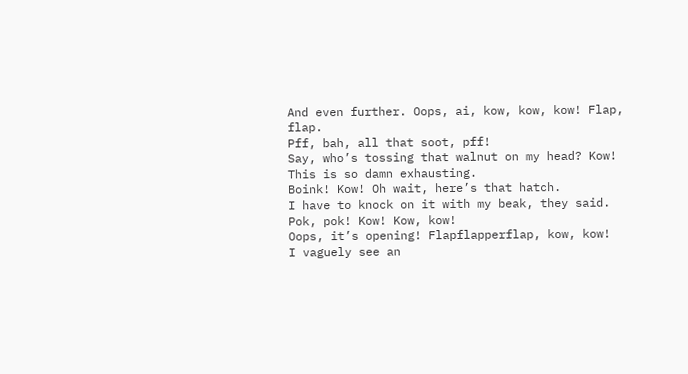And even further. Oops, ai, kow, kow, kow! Flap, flap.
Pff, bah, all that soot, pff!
Say, who’s tossing that walnut on my head? Kow!
This is so damn exhausting.
Boink! Kow! Oh wait, here’s that hatch.
I have to knock on it with my beak, they said.
Pok, pok! Kow! Kow, kow!
Oops, it’s opening! Flapflapperflap, kow, kow!
I vaguely see an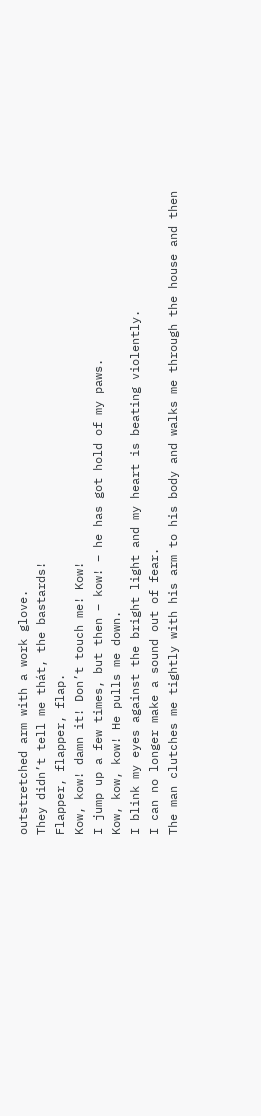outstretched arm with a work glove.
They didn’t tell me thát, the bastards!
Flapper, flapper, flap.
Kow, kow! damn it! Don’t touch me! Kow!
I jump up a few times, but then – kow! – he has got hold of my paws.
Kow, kow, kow! He pulls me down.
I blink my eyes against the bright light and my heart is beating violently.
I can no longer make a sound out of fear.
The man clutches me tightly with his arm to his body and walks me through the house and then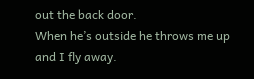out the back door.
When he’s outside he throws me up and I fly away.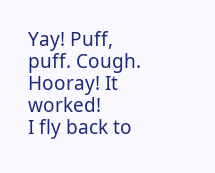Yay! Puff, puff. Cough. Hooray! It worked!
I fly back to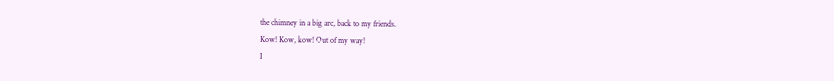the chimney in a big arc, back to my friends.
Kow! Kow, kow! Out of my way!
I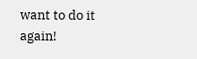want to do it again!